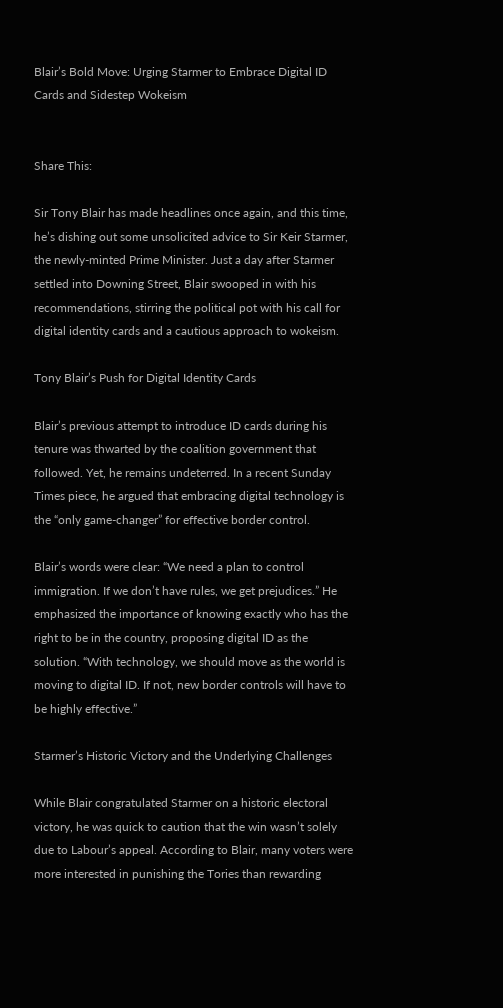Blair’s Bold Move: Urging Starmer to Embrace Digital ID Cards and Sidestep Wokeism


Share This:

Sir Tony Blair has made headlines once again, and this time, he’s dishing out some unsolicited advice to Sir Keir Starmer, the newly-minted Prime Minister. Just a day after Starmer settled into Downing Street, Blair swooped in with his recommendations, stirring the political pot with his call for digital identity cards and a cautious approach to wokeism.

Tony Blair’s Push for Digital Identity Cards

Blair’s previous attempt to introduce ID cards during his tenure was thwarted by the coalition government that followed. Yet, he remains undeterred. In a recent Sunday Times piece, he argued that embracing digital technology is the “only game-changer” for effective border control.

Blair’s words were clear: “We need a plan to control immigration. If we don’t have rules, we get prejudices.” He emphasized the importance of knowing exactly who has the right to be in the country, proposing digital ID as the solution. “With technology, we should move as the world is moving to digital ID. If not, new border controls will have to be highly effective.”

Starmer’s Historic Victory and the Underlying Challenges

While Blair congratulated Starmer on a historic electoral victory, he was quick to caution that the win wasn’t solely due to Labour’s appeal. According to Blair, many voters were more interested in punishing the Tories than rewarding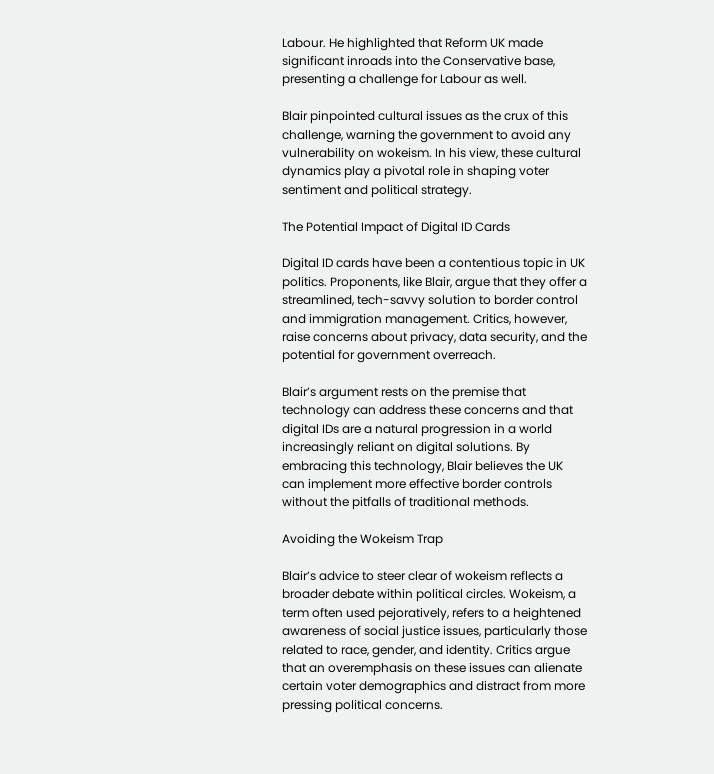Labour. He highlighted that Reform UK made significant inroads into the Conservative base, presenting a challenge for Labour as well.

Blair pinpointed cultural issues as the crux of this challenge, warning the government to avoid any vulnerability on wokeism. In his view, these cultural dynamics play a pivotal role in shaping voter sentiment and political strategy.

The Potential Impact of Digital ID Cards

Digital ID cards have been a contentious topic in UK politics. Proponents, like Blair, argue that they offer a streamlined, tech-savvy solution to border control and immigration management. Critics, however, raise concerns about privacy, data security, and the potential for government overreach.

Blair’s argument rests on the premise that technology can address these concerns and that digital IDs are a natural progression in a world increasingly reliant on digital solutions. By embracing this technology, Blair believes the UK can implement more effective border controls without the pitfalls of traditional methods.

Avoiding the Wokeism Trap

Blair’s advice to steer clear of wokeism reflects a broader debate within political circles. Wokeism, a term often used pejoratively, refers to a heightened awareness of social justice issues, particularly those related to race, gender, and identity. Critics argue that an overemphasis on these issues can alienate certain voter demographics and distract from more pressing political concerns.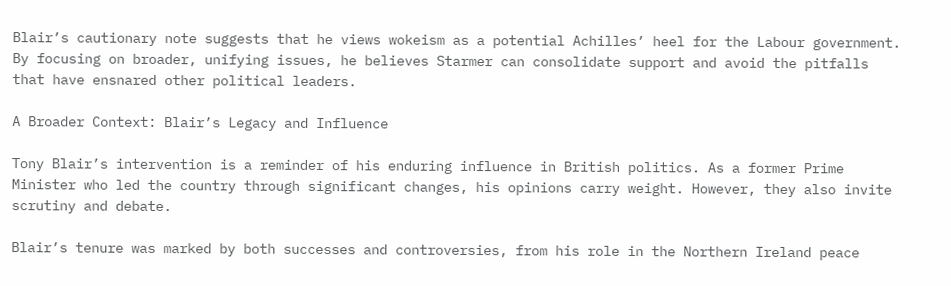Blair’s cautionary note suggests that he views wokeism as a potential Achilles’ heel for the Labour government. By focusing on broader, unifying issues, he believes Starmer can consolidate support and avoid the pitfalls that have ensnared other political leaders.

A Broader Context: Blair’s Legacy and Influence

Tony Blair’s intervention is a reminder of his enduring influence in British politics. As a former Prime Minister who led the country through significant changes, his opinions carry weight. However, they also invite scrutiny and debate.

Blair’s tenure was marked by both successes and controversies, from his role in the Northern Ireland peace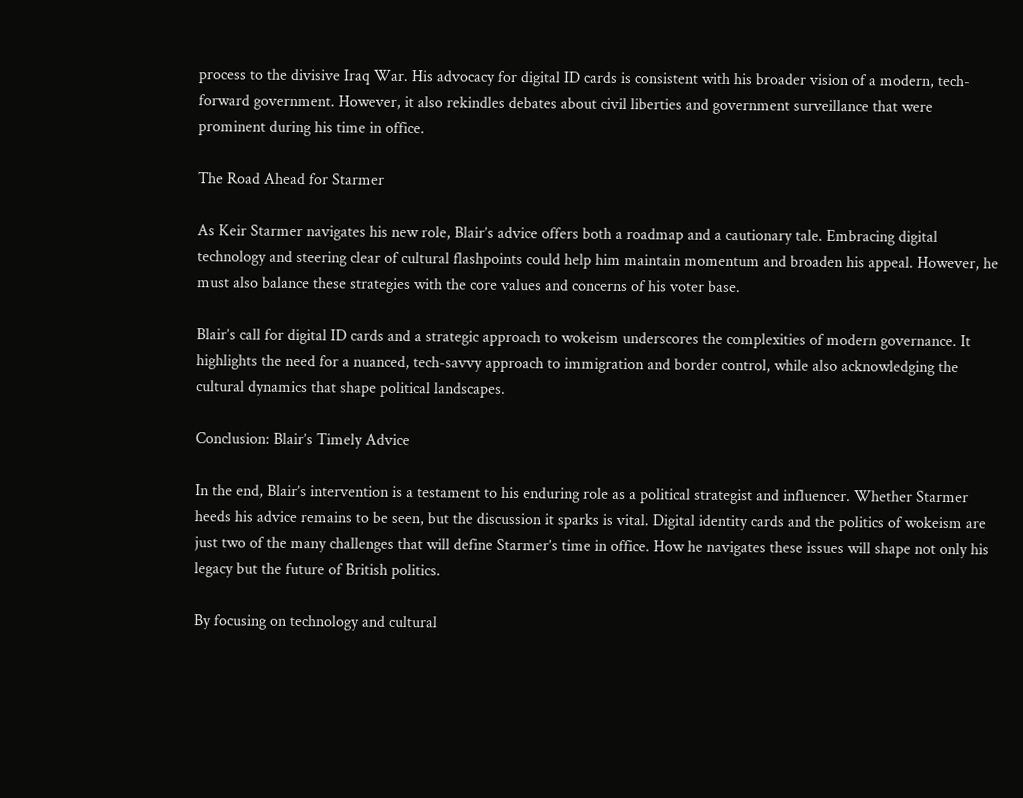process to the divisive Iraq War. His advocacy for digital ID cards is consistent with his broader vision of a modern, tech-forward government. However, it also rekindles debates about civil liberties and government surveillance that were prominent during his time in office.

The Road Ahead for Starmer

As Keir Starmer navigates his new role, Blair’s advice offers both a roadmap and a cautionary tale. Embracing digital technology and steering clear of cultural flashpoints could help him maintain momentum and broaden his appeal. However, he must also balance these strategies with the core values and concerns of his voter base.

Blair’s call for digital ID cards and a strategic approach to wokeism underscores the complexities of modern governance. It highlights the need for a nuanced, tech-savvy approach to immigration and border control, while also acknowledging the cultural dynamics that shape political landscapes.

Conclusion: Blair’s Timely Advice

In the end, Blair’s intervention is a testament to his enduring role as a political strategist and influencer. Whether Starmer heeds his advice remains to be seen, but the discussion it sparks is vital. Digital identity cards and the politics of wokeism are just two of the many challenges that will define Starmer’s time in office. How he navigates these issues will shape not only his legacy but the future of British politics.

By focusing on technology and cultural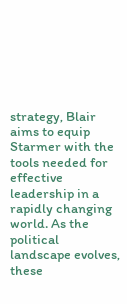strategy, Blair aims to equip Starmer with the tools needed for effective leadership in a rapidly changing world. As the political landscape evolves, these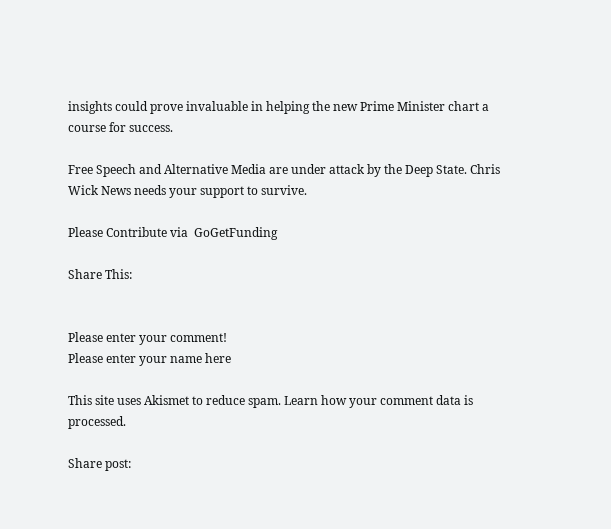insights could prove invaluable in helping the new Prime Minister chart a course for success.

Free Speech and Alternative Media are under attack by the Deep State. Chris Wick News needs your support to survive.

Please Contribute via  GoGetFunding

Share This:


Please enter your comment!
Please enter your name here

This site uses Akismet to reduce spam. Learn how your comment data is processed.

Share post: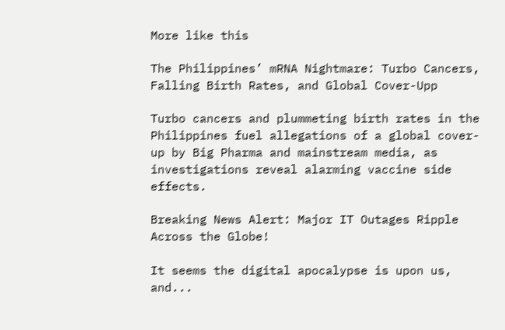More like this

The Philippines’ mRNA Nightmare: Turbo Cancers, Falling Birth Rates, and Global Cover-Upp

Turbo cancers and plummeting birth rates in the Philippines fuel allegations of a global cover-up by Big Pharma and mainstream media, as investigations reveal alarming vaccine side effects.

Breaking News Alert: Major IT Outages Ripple Across the Globe!

It seems the digital apocalypse is upon us, and...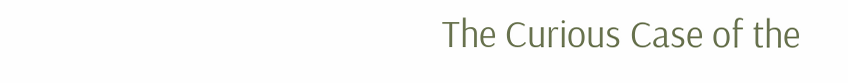The Curious Case of the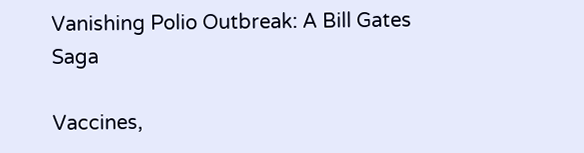Vanishing Polio Outbreak: A Bill Gates Saga

Vaccines,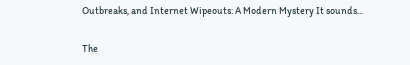Outbreaks, and Internet Wipeouts: A Modern Mystery It sounds...

The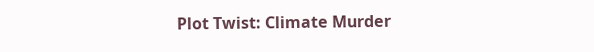Plot Twist: Climate Murder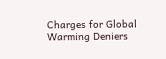Charges for Global Warming Deniers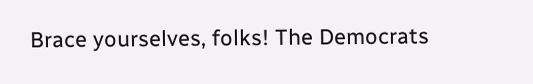Brace yourselves, folks! The Democrats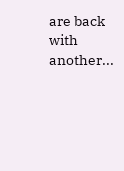are back with another...